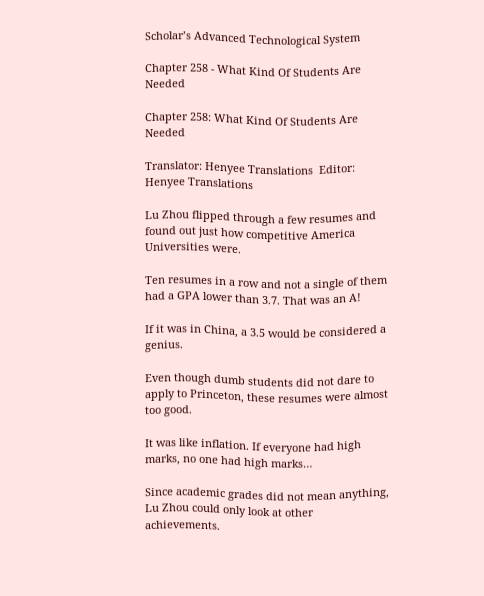Scholar’s Advanced Technological System

Chapter 258 - What Kind Of Students Are Needed

Chapter 258: What Kind Of Students Are Needed

Translator: Henyee Translations  Editor: Henyee Translations

Lu Zhou flipped through a few resumes and found out just how competitive America Universities were.

Ten resumes in a row and not a single of them had a GPA lower than 3.7. That was an A!

If it was in China, a 3.5 would be considered a genius.

Even though dumb students did not dare to apply to Princeton, these resumes were almost too good.

It was like inflation. If everyone had high marks, no one had high marks…

Since academic grades did not mean anything, Lu Zhou could only look at other achievements.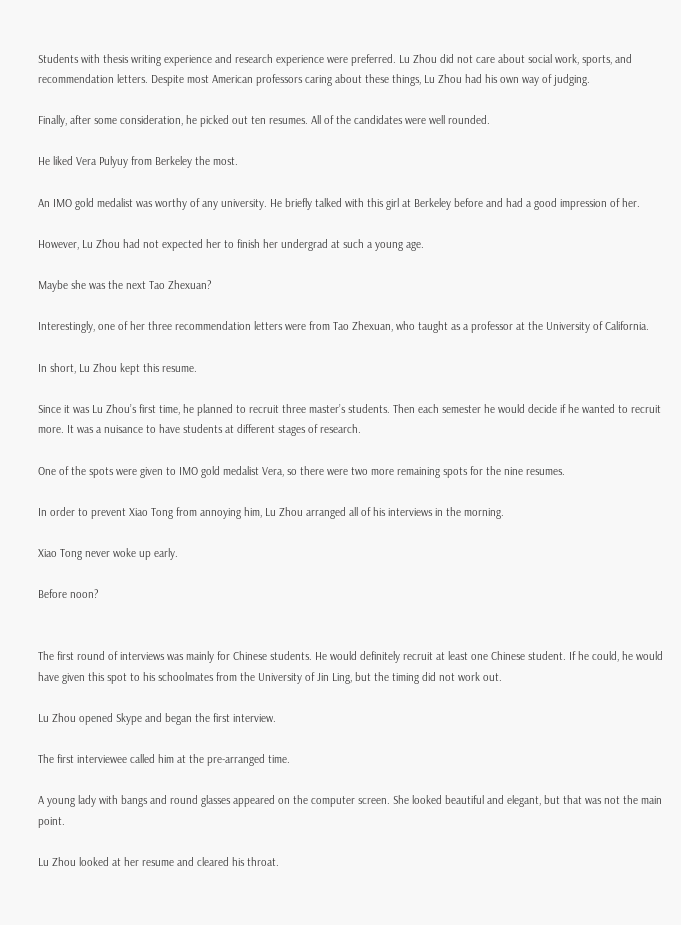Students with thesis writing experience and research experience were preferred. Lu Zhou did not care about social work, sports, and recommendation letters. Despite most American professors caring about these things, Lu Zhou had his own way of judging.

Finally, after some consideration, he picked out ten resumes. All of the candidates were well rounded.

He liked Vera Pulyuy from Berkeley the most.

An IMO gold medalist was worthy of any university. He briefly talked with this girl at Berkeley before and had a good impression of her.

However, Lu Zhou had not expected her to finish her undergrad at such a young age.

Maybe she was the next Tao Zhexuan?

Interestingly, one of her three recommendation letters were from Tao Zhexuan, who taught as a professor at the University of California.

In short, Lu Zhou kept this resume.

Since it was Lu Zhou’s first time, he planned to recruit three master’s students. Then each semester he would decide if he wanted to recruit more. It was a nuisance to have students at different stages of research.

One of the spots were given to IMO gold medalist Vera, so there were two more remaining spots for the nine resumes.

In order to prevent Xiao Tong from annoying him, Lu Zhou arranged all of his interviews in the morning.

Xiao Tong never woke up early.

Before noon?


The first round of interviews was mainly for Chinese students. He would definitely recruit at least one Chinese student. If he could, he would have given this spot to his schoolmates from the University of Jin Ling, but the timing did not work out.

Lu Zhou opened Skype and began the first interview.

The first interviewee called him at the pre-arranged time.

A young lady with bangs and round glasses appeared on the computer screen. She looked beautiful and elegant, but that was not the main point.

Lu Zhou looked at her resume and cleared his throat.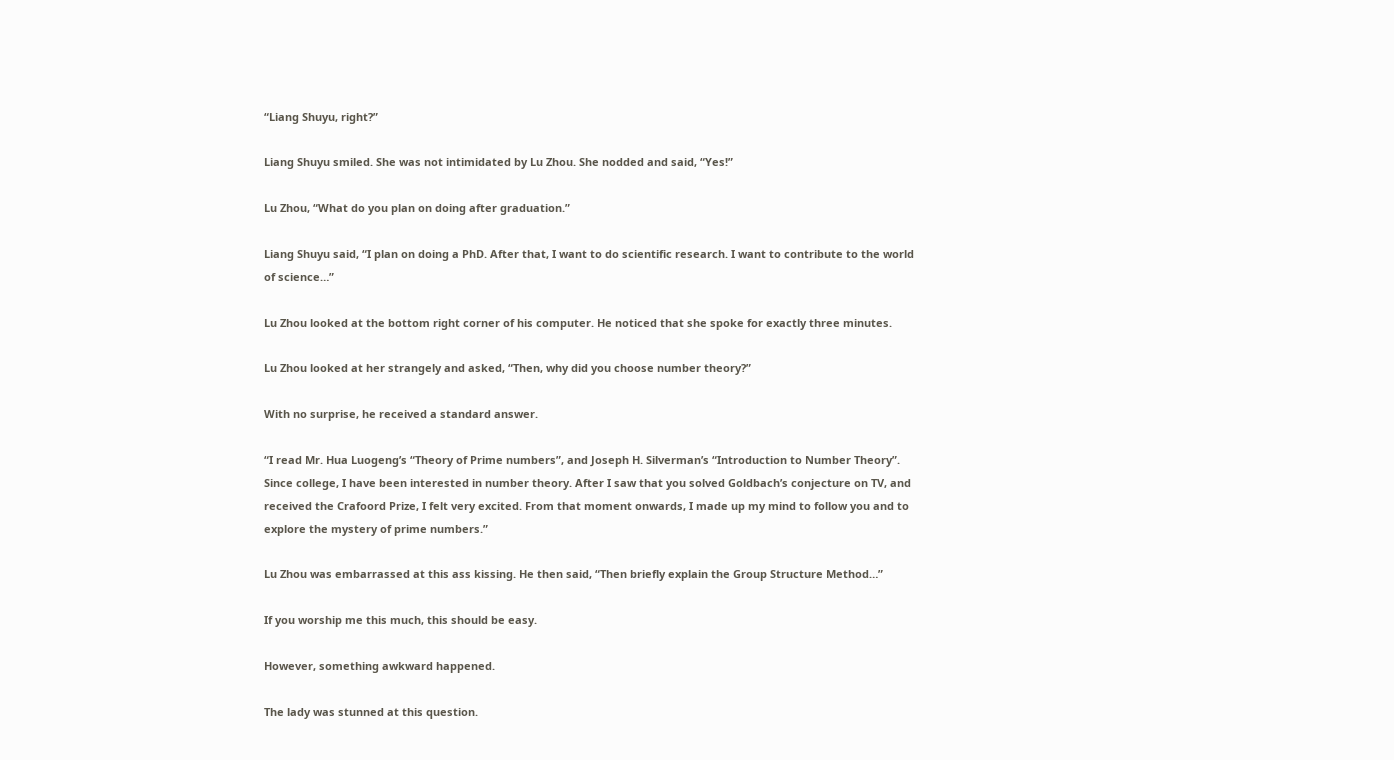“Liang Shuyu, right?”

Liang Shuyu smiled. She was not intimidated by Lu Zhou. She nodded and said, “Yes!”

Lu Zhou, “What do you plan on doing after graduation.”

Liang Shuyu said, “I plan on doing a PhD. After that, I want to do scientific research. I want to contribute to the world of science…”

Lu Zhou looked at the bottom right corner of his computer. He noticed that she spoke for exactly three minutes.

Lu Zhou looked at her strangely and asked, “Then, why did you choose number theory?”

With no surprise, he received a standard answer.

“I read Mr. Hua Luogeng’s “Theory of Prime numbers”, and Joseph H. Silverman’s “Introduction to Number Theory”. Since college, I have been interested in number theory. After I saw that you solved Goldbach’s conjecture on TV, and received the Crafoord Prize, I felt very excited. From that moment onwards, I made up my mind to follow you and to explore the mystery of prime numbers.”

Lu Zhou was embarrassed at this ass kissing. He then said, “Then briefly explain the Group Structure Method…”

If you worship me this much, this should be easy.

However, something awkward happened.

The lady was stunned at this question.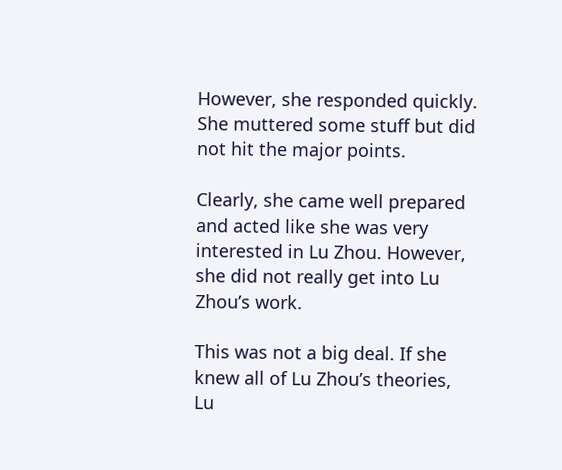However, she responded quickly. She muttered some stuff but did not hit the major points.

Clearly, she came well prepared and acted like she was very interested in Lu Zhou. However, she did not really get into Lu Zhou’s work.

This was not a big deal. If she knew all of Lu Zhou’s theories, Lu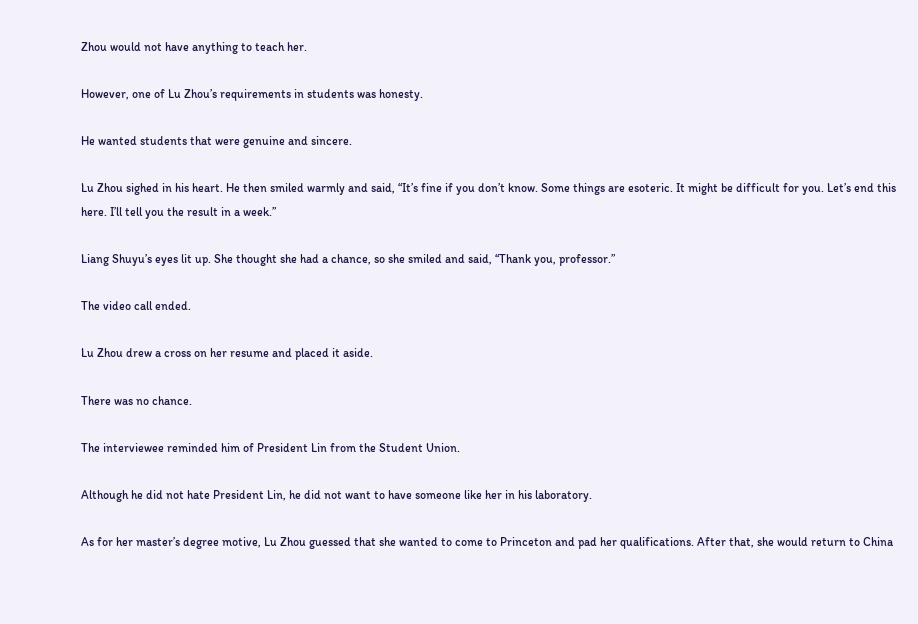Zhou would not have anything to teach her.

However, one of Lu Zhou’s requirements in students was honesty.

He wanted students that were genuine and sincere.

Lu Zhou sighed in his heart. He then smiled warmly and said, “It’s fine if you don’t know. Some things are esoteric. It might be difficult for you. Let’s end this here. I’ll tell you the result in a week.”

Liang Shuyu’s eyes lit up. She thought she had a chance, so she smiled and said, “Thank you, professor.”

The video call ended.

Lu Zhou drew a cross on her resume and placed it aside.

There was no chance.

The interviewee reminded him of President Lin from the Student Union.

Although he did not hate President Lin, he did not want to have someone like her in his laboratory.

As for her master’s degree motive, Lu Zhou guessed that she wanted to come to Princeton and pad her qualifications. After that, she would return to China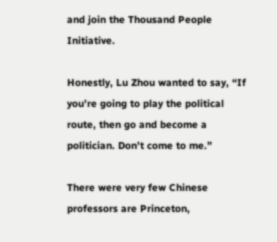and join the Thousand People Initiative.

Honestly, Lu Zhou wanted to say, “If you’re going to play the political route, then go and become a politician. Don’t come to me.”

There were very few Chinese professors are Princeton,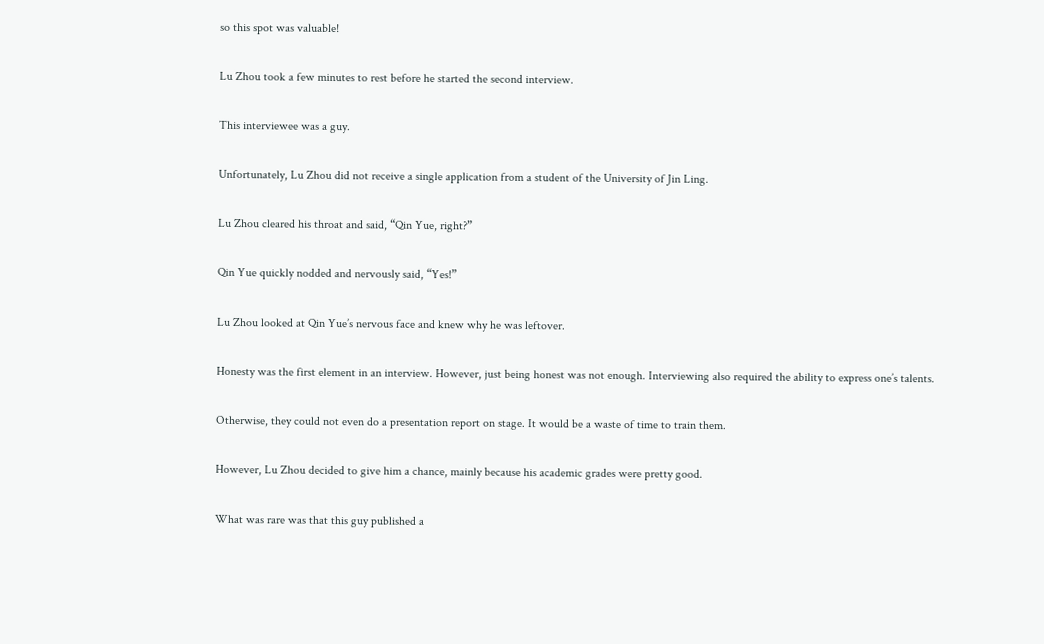so this spot was valuable!

Lu Zhou took a few minutes to rest before he started the second interview.

This interviewee was a guy.

Unfortunately, Lu Zhou did not receive a single application from a student of the University of Jin Ling.

Lu Zhou cleared his throat and said, “Qin Yue, right?”

Qin Yue quickly nodded and nervously said, “Yes!”

Lu Zhou looked at Qin Yue’s nervous face and knew why he was leftover.

Honesty was the first element in an interview. However, just being honest was not enough. Interviewing also required the ability to express one’s talents.

Otherwise, they could not even do a presentation report on stage. It would be a waste of time to train them.

However, Lu Zhou decided to give him a chance, mainly because his academic grades were pretty good.

What was rare was that this guy published a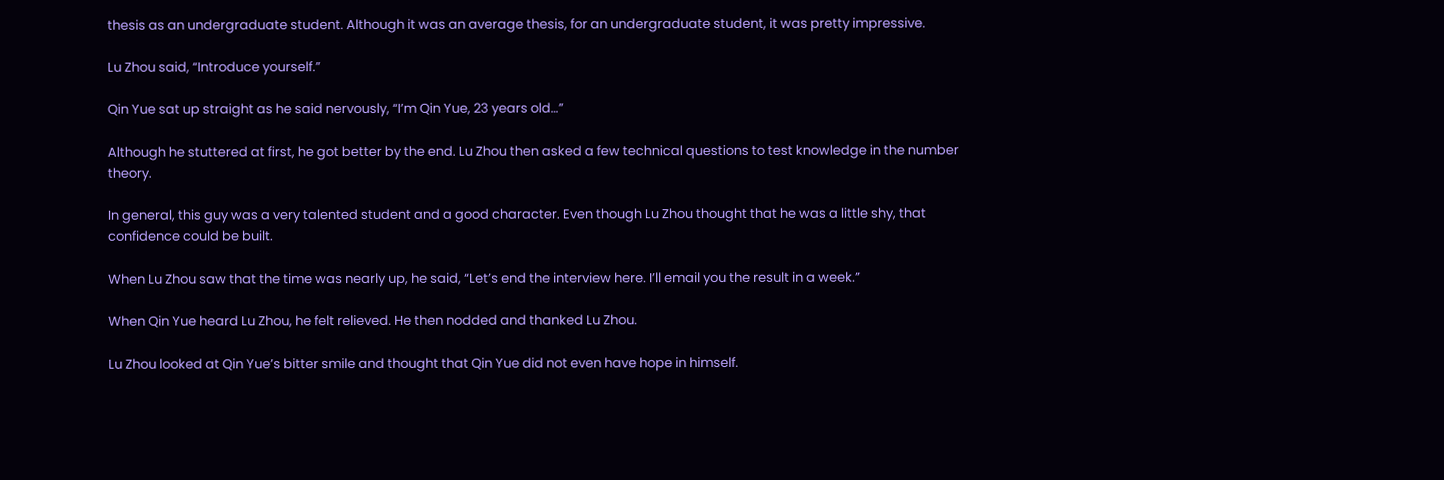thesis as an undergraduate student. Although it was an average thesis, for an undergraduate student, it was pretty impressive.

Lu Zhou said, “Introduce yourself.”

Qin Yue sat up straight as he said nervously, “I’m Qin Yue, 23 years old…”

Although he stuttered at first, he got better by the end. Lu Zhou then asked a few technical questions to test knowledge in the number theory.

In general, this guy was a very talented student and a good character. Even though Lu Zhou thought that he was a little shy, that confidence could be built.

When Lu Zhou saw that the time was nearly up, he said, “Let’s end the interview here. I’ll email you the result in a week.”

When Qin Yue heard Lu Zhou, he felt relieved. He then nodded and thanked Lu Zhou.

Lu Zhou looked at Qin Yue’s bitter smile and thought that Qin Yue did not even have hope in himself.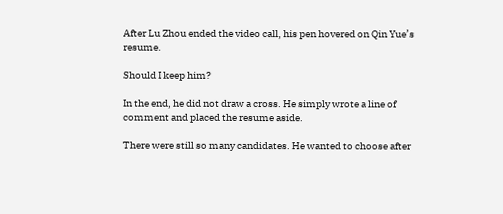After Lu Zhou ended the video call, his pen hovered on Qin Yue’s resume.

Should I keep him?

In the end, he did not draw a cross. He simply wrote a line of comment and placed the resume aside.

There were still so many candidates. He wanted to choose after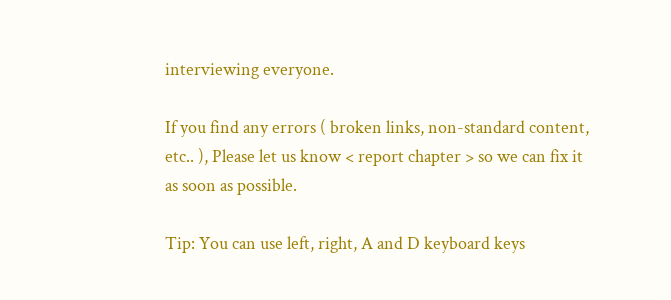interviewing everyone.

If you find any errors ( broken links, non-standard content, etc.. ), Please let us know < report chapter > so we can fix it as soon as possible.

Tip: You can use left, right, A and D keyboard keys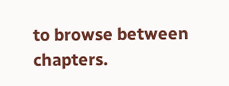to browse between chapters.